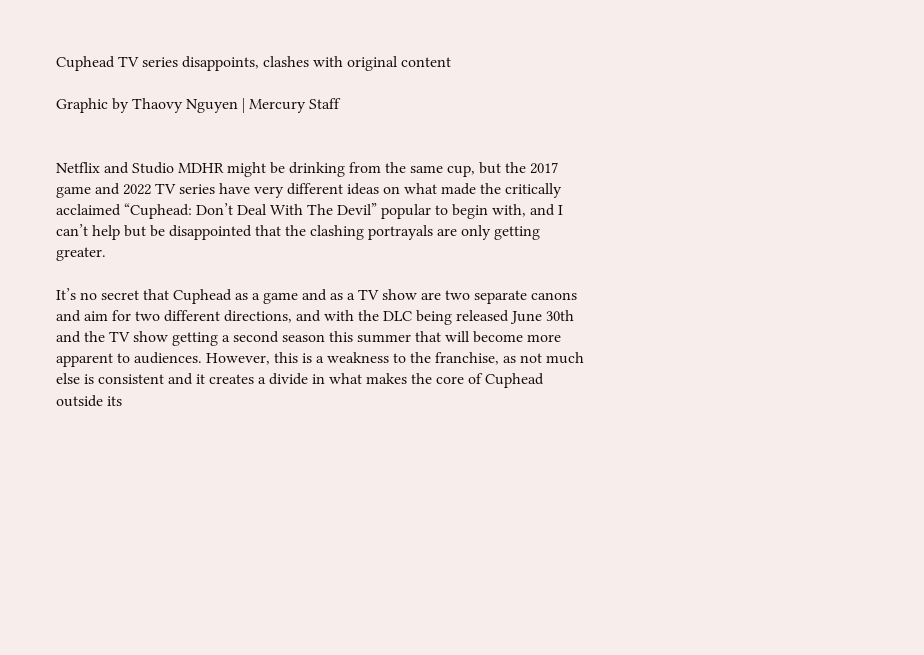Cuphead TV series disappoints, clashes with original content

Graphic by Thaovy Nguyen | Mercury Staff


Netflix and Studio MDHR might be drinking from the same cup, but the 2017 game and 2022 TV series have very different ideas on what made the critically acclaimed “Cuphead: Don’t Deal With The Devil” popular to begin with, and I can’t help but be disappointed that the clashing portrayals are only getting greater.

It’s no secret that Cuphead as a game and as a TV show are two separate canons and aim for two different directions, and with the DLC being released June 30th and the TV show getting a second season this summer that will become more apparent to audiences. However, this is a weakness to the franchise, as not much else is consistent and it creates a divide in what makes the core of Cuphead outside its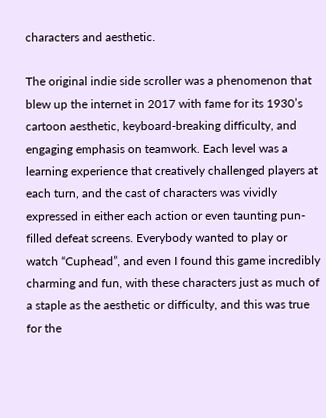characters and aesthetic.

The original indie side scroller was a phenomenon that blew up the internet in 2017 with fame for its 1930’s cartoon aesthetic, keyboard-breaking difficulty, and engaging emphasis on teamwork. Each level was a learning experience that creatively challenged players at each turn, and the cast of characters was vividly expressed in either each action or even taunting pun-filled defeat screens. Everybody wanted to play or watch “Cuphead”, and even I found this game incredibly charming and fun, with these characters just as much of a staple as the aesthetic or difficulty, and this was true for the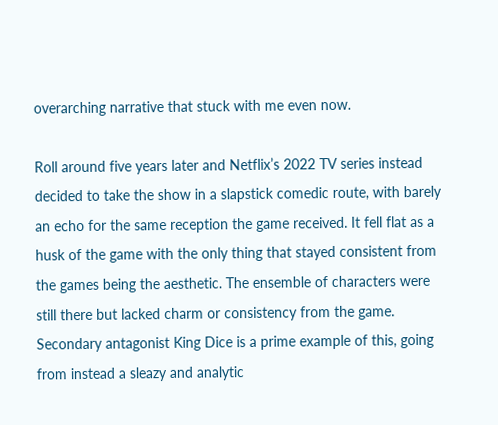overarching narrative that stuck with me even now.

Roll around five years later and Netflix’s 2022 TV series instead decided to take the show in a slapstick comedic route, with barely an echo for the same reception the game received. It fell flat as a husk of the game with the only thing that stayed consistent from the games being the aesthetic. The ensemble of characters were still there but lacked charm or consistency from the game. Secondary antagonist King Dice is a prime example of this, going from instead a sleazy and analytic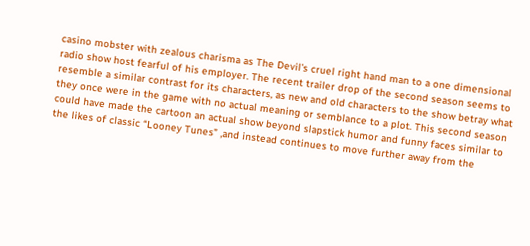casino mobster with zealous charisma as The Devil’s cruel right hand man to a one dimensional radio show host fearful of his employer. The recent trailer drop of the second season seems to resemble a similar contrast for its characters, as new and old characters to the show betray what they once were in the game with no actual meaning or semblance to a plot. This second season could have made the cartoon an actual show beyond slapstick humor and funny faces similar to the likes of classic “Looney Tunes” ,and instead continues to move further away from the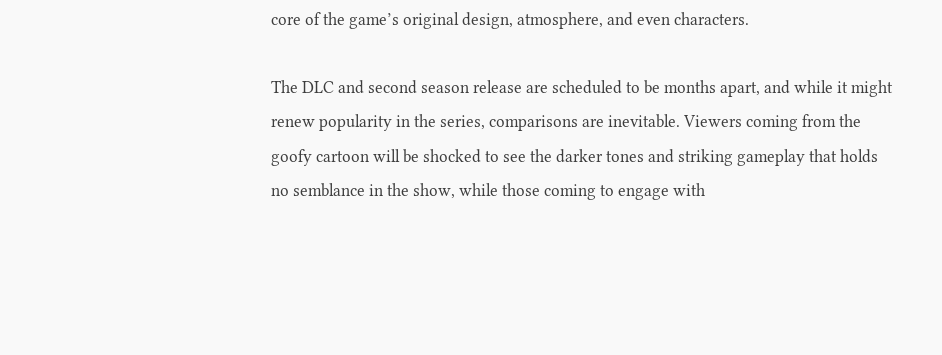core of the game’s original design, atmosphere, and even characters.

The DLC and second season release are scheduled to be months apart, and while it might renew popularity in the series, comparisons are inevitable. Viewers coming from the goofy cartoon will be shocked to see the darker tones and striking gameplay that holds no semblance in the show, while those coming to engage with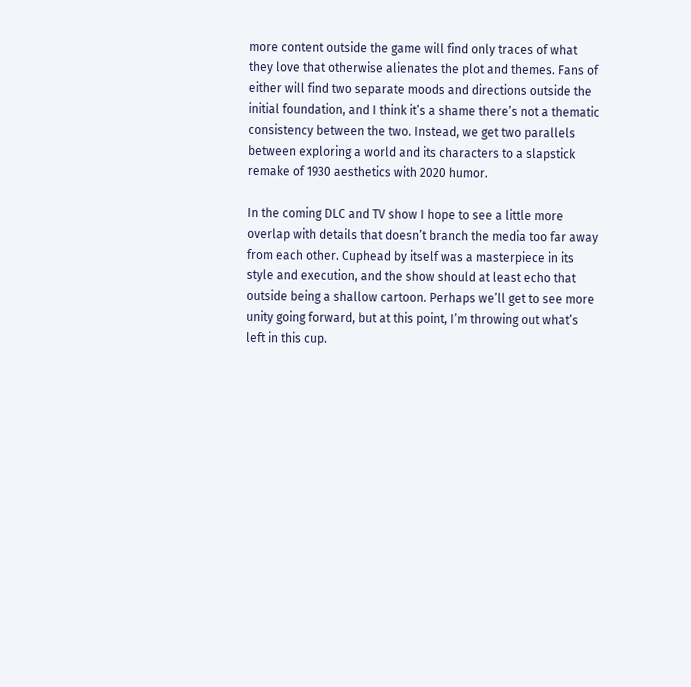more content outside the game will find only traces of what they love that otherwise alienates the plot and themes. Fans of either will find two separate moods and directions outside the initial foundation, and I think it’s a shame there’s not a thematic consistency between the two. Instead, we get two parallels between exploring a world and its characters to a slapstick remake of 1930 aesthetics with 2020 humor.

In the coming DLC and TV show I hope to see a little more overlap with details that doesn’t branch the media too far away from each other. Cuphead by itself was a masterpiece in its style and execution, and the show should at least echo that outside being a shallow cartoon. Perhaps we’ll get to see more unity going forward, but at this point, I’m throwing out what’s left in this cup.